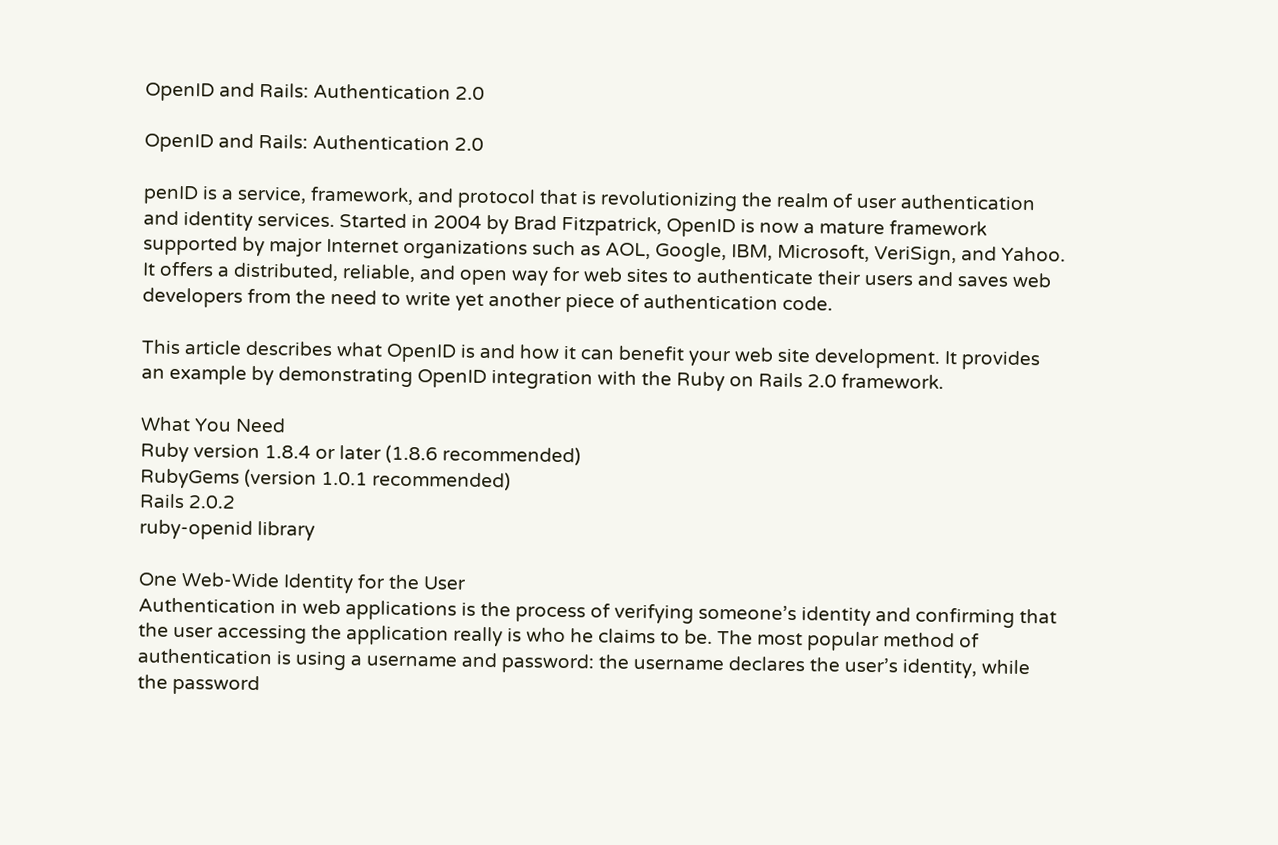OpenID and Rails: Authentication 2.0

OpenID and Rails: Authentication 2.0

penID is a service, framework, and protocol that is revolutionizing the realm of user authentication and identity services. Started in 2004 by Brad Fitzpatrick, OpenID is now a mature framework supported by major Internet organizations such as AOL, Google, IBM, Microsoft, VeriSign, and Yahoo. It offers a distributed, reliable, and open way for web sites to authenticate their users and saves web developers from the need to write yet another piece of authentication code.

This article describes what OpenID is and how it can benefit your web site development. It provides an example by demonstrating OpenID integration with the Ruby on Rails 2.0 framework.

What You Need
Ruby version 1.8.4 or later (1.8.6 recommended)
RubyGems (version 1.0.1 recommended)
Rails 2.0.2
ruby-openid library

One Web-Wide Identity for the User
Authentication in web applications is the process of verifying someone’s identity and confirming that the user accessing the application really is who he claims to be. The most popular method of authentication is using a username and password: the username declares the user’s identity, while the password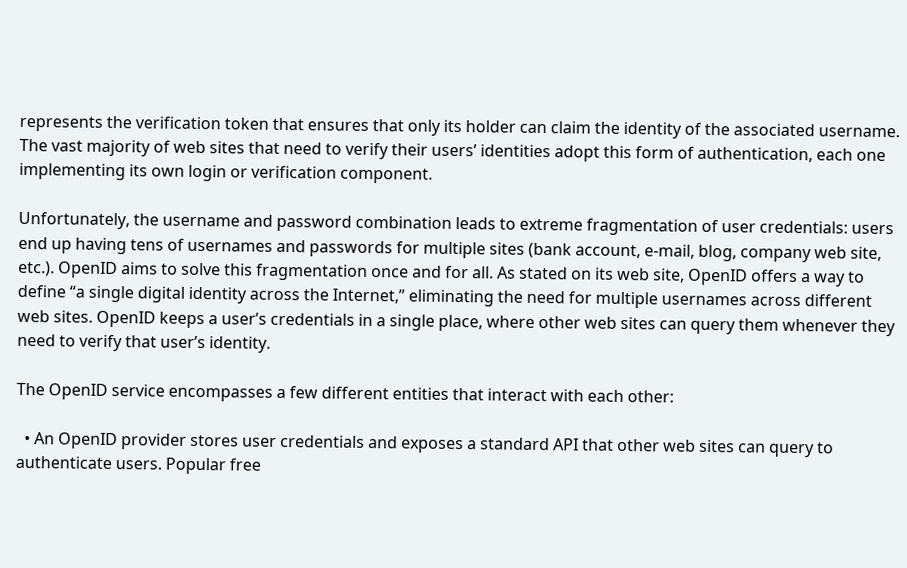represents the verification token that ensures that only its holder can claim the identity of the associated username. The vast majority of web sites that need to verify their users’ identities adopt this form of authentication, each one implementing its own login or verification component.

Unfortunately, the username and password combination leads to extreme fragmentation of user credentials: users end up having tens of usernames and passwords for multiple sites (bank account, e-mail, blog, company web site, etc.). OpenID aims to solve this fragmentation once and for all. As stated on its web site, OpenID offers a way to define “a single digital identity across the Internet,” eliminating the need for multiple usernames across different web sites. OpenID keeps a user’s credentials in a single place, where other web sites can query them whenever they need to verify that user’s identity.

The OpenID service encompasses a few different entities that interact with each other:

  • An OpenID provider stores user credentials and exposes a standard API that other web sites can query to authenticate users. Popular free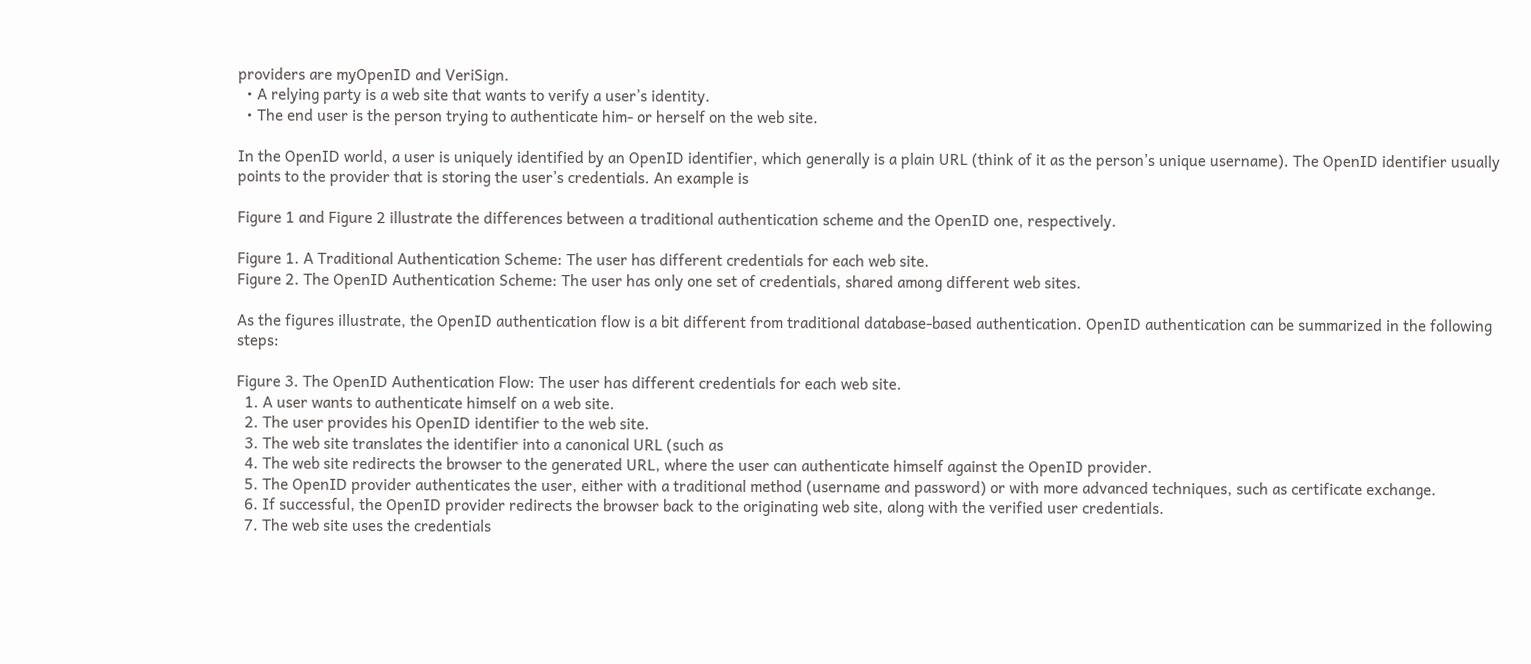providers are myOpenID and VeriSign.
  • A relying party is a web site that wants to verify a user’s identity.
  • The end user is the person trying to authenticate him- or herself on the web site.

In the OpenID world, a user is uniquely identified by an OpenID identifier, which generally is a plain URL (think of it as the person’s unique username). The OpenID identifier usually points to the provider that is storing the user’s credentials. An example is

Figure 1 and Figure 2 illustrate the differences between a traditional authentication scheme and the OpenID one, respectively.

Figure 1. A Traditional Authentication Scheme: The user has different credentials for each web site.
Figure 2. The OpenID Authentication Scheme: The user has only one set of credentials, shared among different web sites.

As the figures illustrate, the OpenID authentication flow is a bit different from traditional database-based authentication. OpenID authentication can be summarized in the following steps:

Figure 3. The OpenID Authentication Flow: The user has different credentials for each web site.
  1. A user wants to authenticate himself on a web site.
  2. The user provides his OpenID identifier to the web site.
  3. The web site translates the identifier into a canonical URL (such as
  4. The web site redirects the browser to the generated URL, where the user can authenticate himself against the OpenID provider.
  5. The OpenID provider authenticates the user, either with a traditional method (username and password) or with more advanced techniques, such as certificate exchange.
  6. If successful, the OpenID provider redirects the browser back to the originating web site, along with the verified user credentials.
  7. The web site uses the credentials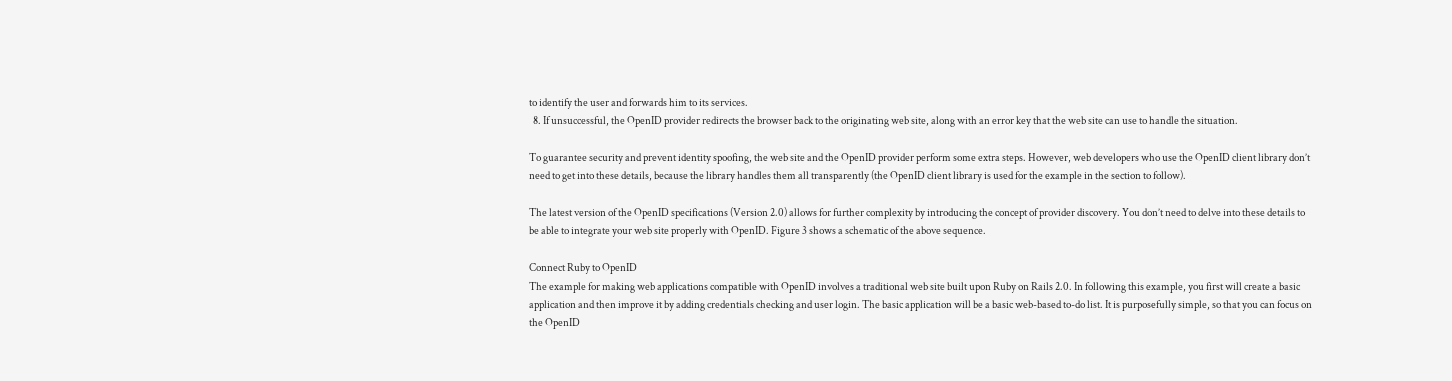to identify the user and forwards him to its services.
  8. If unsuccessful, the OpenID provider redirects the browser back to the originating web site, along with an error key that the web site can use to handle the situation.

To guarantee security and prevent identity spoofing, the web site and the OpenID provider perform some extra steps. However, web developers who use the OpenID client library don’t need to get into these details, because the library handles them all transparently (the OpenID client library is used for the example in the section to follow).

The latest version of the OpenID specifications (Version 2.0) allows for further complexity by introducing the concept of provider discovery. You don’t need to delve into these details to be able to integrate your web site properly with OpenID. Figure 3 shows a schematic of the above sequence.

Connect Ruby to OpenID
The example for making web applications compatible with OpenID involves a traditional web site built upon Ruby on Rails 2.0. In following this example, you first will create a basic application and then improve it by adding credentials checking and user login. The basic application will be a basic web-based to-do list. It is purposefully simple, so that you can focus on the OpenID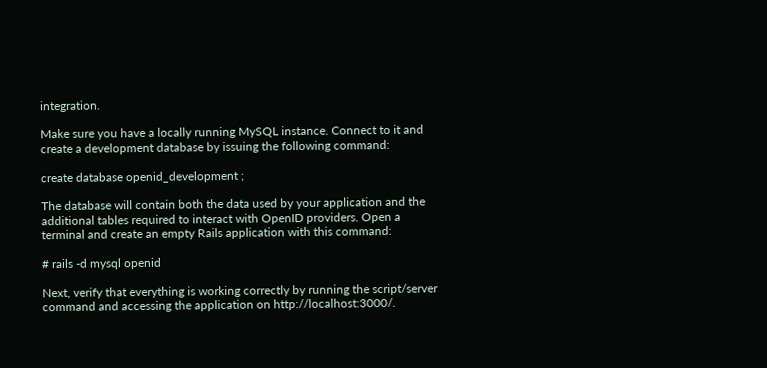integration.

Make sure you have a locally running MySQL instance. Connect to it and create a development database by issuing the following command:

create database openid_development ;

The database will contain both the data used by your application and the additional tables required to interact with OpenID providers. Open a terminal and create an empty Rails application with this command:

# rails -d mysql openid

Next, verify that everything is working correctly by running the script/server command and accessing the application on http://localhost:3000/.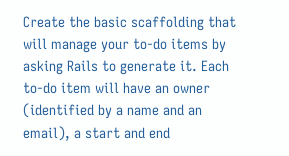Create the basic scaffolding that will manage your to-do items by asking Rails to generate it. Each to-do item will have an owner (identified by a name and an email), a start and end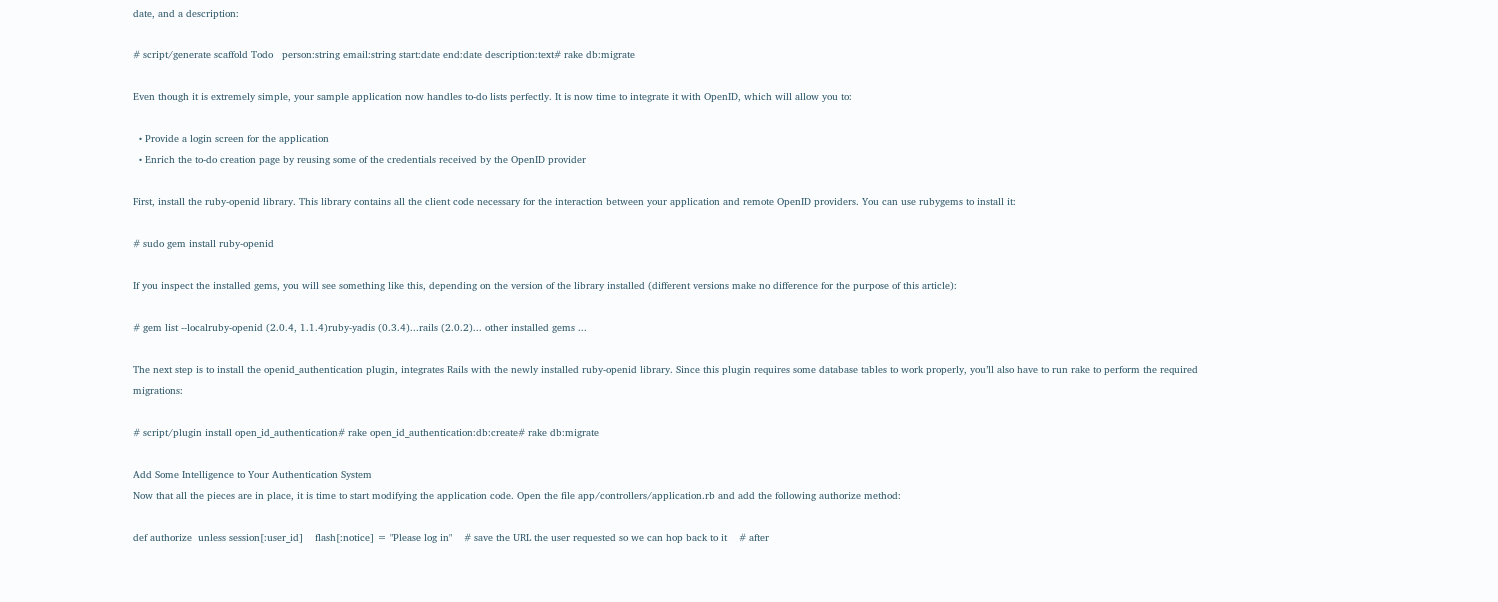date, and a description:

# script/generate scaffold Todo   person:string email:string start:date end:date description:text# rake db:migrate

Even though it is extremely simple, your sample application now handles to-do lists perfectly. It is now time to integrate it with OpenID, which will allow you to:

  • Provide a login screen for the application
  • Enrich the to-do creation page by reusing some of the credentials received by the OpenID provider

First, install the ruby-openid library. This library contains all the client code necessary for the interaction between your application and remote OpenID providers. You can use rubygems to install it:

# sudo gem install ruby-openid

If you inspect the installed gems, you will see something like this, depending on the version of the library installed (different versions make no difference for the purpose of this article):

# gem list --localruby-openid (2.0.4, 1.1.4)ruby-yadis (0.3.4)...rails (2.0.2)... other installed gems ...

The next step is to install the openid_authentication plugin, integrates Rails with the newly installed ruby-openid library. Since this plugin requires some database tables to work properly, you’ll also have to run rake to perform the required migrations:

# script/plugin install open_id_authentication# rake open_id_authentication:db:create# rake db:migrate

Add Some Intelligence to Your Authentication System
Now that all the pieces are in place, it is time to start modifying the application code. Open the file app/controllers/application.rb and add the following authorize method:

def authorize  unless session[:user_id]    flash[:notice] = "Please log in"    # save the URL the user requested so we can hop back to it    # after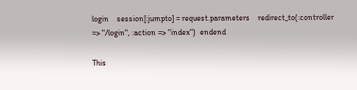login    session[:jumpto] = request.parameters    redirect_to(:controller => "/login", :action => "index")  endend

This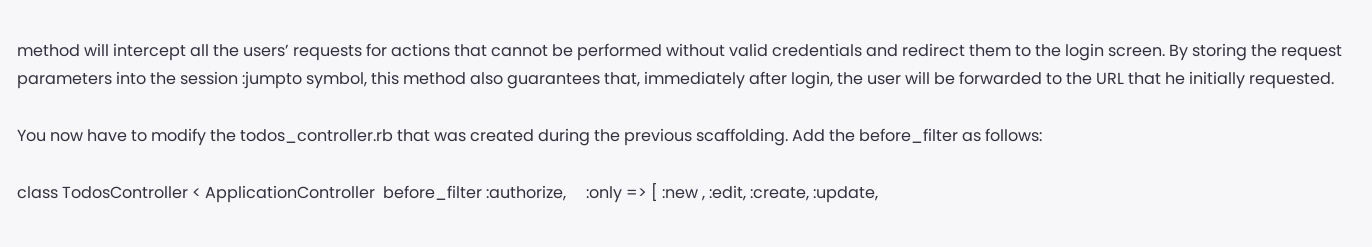method will intercept all the users’ requests for actions that cannot be performed without valid credentials and redirect them to the login screen. By storing the request parameters into the session :jumpto symbol, this method also guarantees that, immediately after login, the user will be forwarded to the URL that he initially requested.

You now have to modify the todos_controller.rb that was created during the previous scaffolding. Add the before_filter as follows:

class TodosController < ApplicationController  before_filter :authorize,     :only => [ :new , :edit, :create, :update,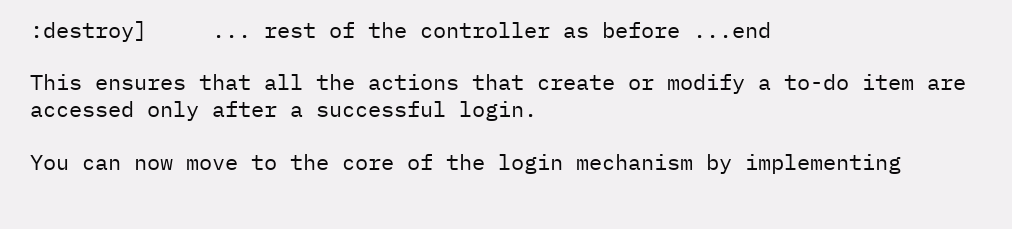:destroy]     ... rest of the controller as before ...end

This ensures that all the actions that create or modify a to-do item are accessed only after a successful login.

You can now move to the core of the login mechanism by implementing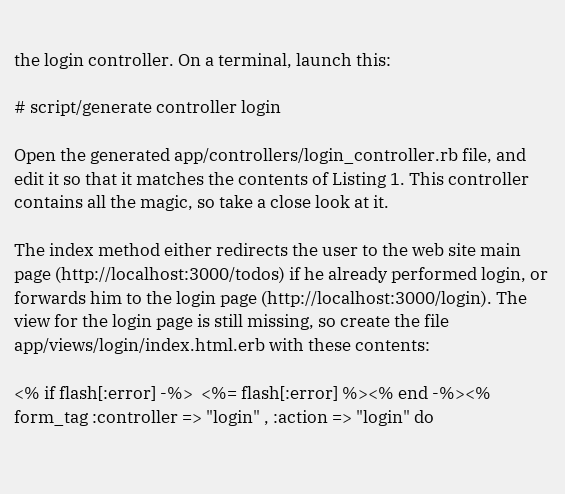the login controller. On a terminal, launch this:

# script/generate controller login

Open the generated app/controllers/login_controller.rb file, and edit it so that it matches the contents of Listing 1. This controller contains all the magic, so take a close look at it.

The index method either redirects the user to the web site main page (http://localhost:3000/todos) if he already performed login, or forwards him to the login page (http://localhost:3000/login). The view for the login page is still missing, so create the file app/views/login/index.html.erb with these contents:

<% if flash[:error] -%>  <%= flash[:error] %><% end -%><% form_tag :controller => "login" , :action => "login" do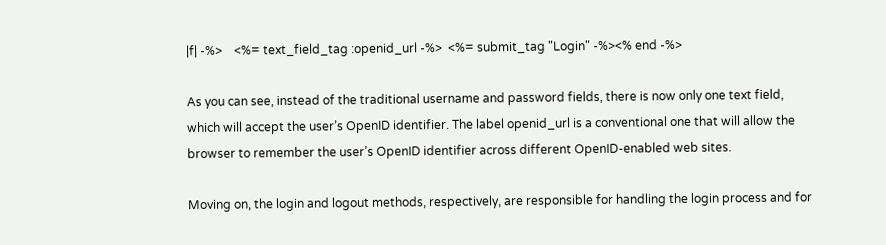|f| -%>    <%= text_field_tag :openid_url -%>  <%= submit_tag "Login" -%><% end -%>

As you can see, instead of the traditional username and password fields, there is now only one text field, which will accept the user’s OpenID identifier. The label openid_url is a conventional one that will allow the browser to remember the user’s OpenID identifier across different OpenID-enabled web sites.

Moving on, the login and logout methods, respectively, are responsible for handling the login process and for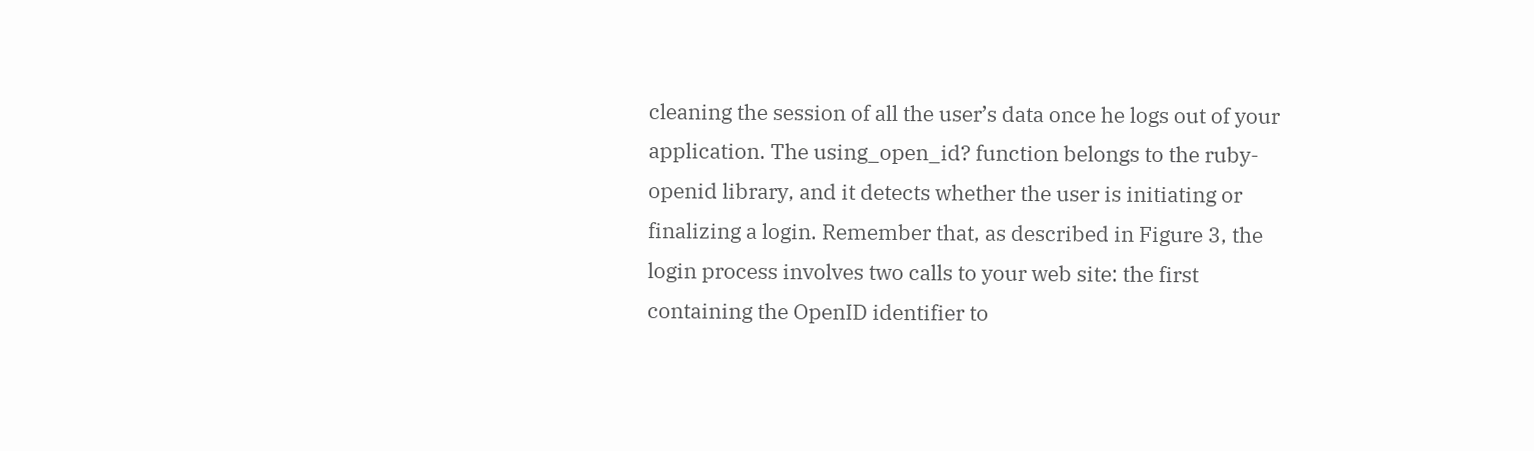cleaning the session of all the user’s data once he logs out of your application. The using_open_id? function belongs to the ruby-openid library, and it detects whether the user is initiating or finalizing a login. Remember that, as described in Figure 3, the login process involves two calls to your web site: the first containing the OpenID identifier to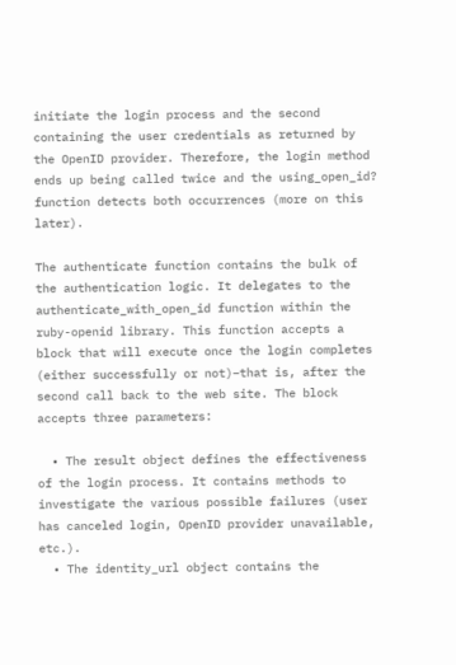initiate the login process and the second containing the user credentials as returned by the OpenID provider. Therefore, the login method ends up being called twice and the using_open_id? function detects both occurrences (more on this later).

The authenticate function contains the bulk of the authentication logic. It delegates to the authenticate_with_open_id function within the ruby-openid library. This function accepts a block that will execute once the login completes (either successfully or not)–that is, after the second call back to the web site. The block accepts three parameters:

  • The result object defines the effectiveness of the login process. It contains methods to investigate the various possible failures (user has canceled login, OpenID provider unavailable, etc.).
  • The identity_url object contains the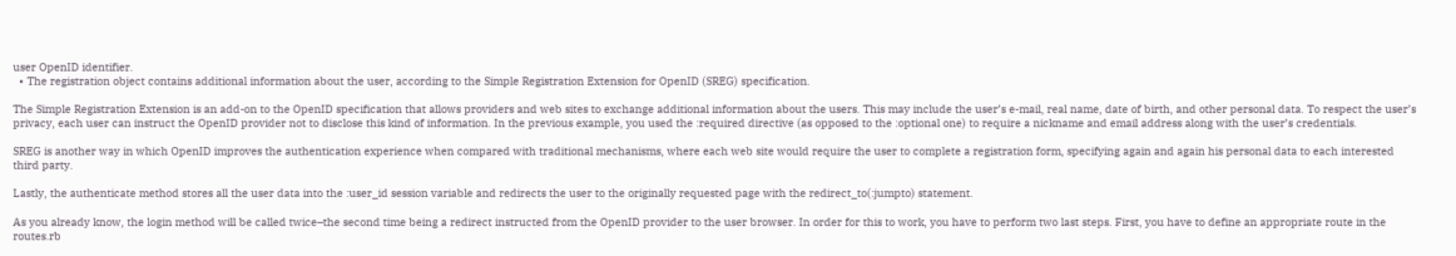user OpenID identifier.
  • The registration object contains additional information about the user, according to the Simple Registration Extension for OpenID (SREG) specification.

The Simple Registration Extension is an add-on to the OpenID specification that allows providers and web sites to exchange additional information about the users. This may include the user’s e-mail, real name, date of birth, and other personal data. To respect the user’s privacy, each user can instruct the OpenID provider not to disclose this kind of information. In the previous example, you used the :required directive (as opposed to the :optional one) to require a nickname and email address along with the user’s credentials.

SREG is another way in which OpenID improves the authentication experience when compared with traditional mechanisms, where each web site would require the user to complete a registration form, specifying again and again his personal data to each interested third party.

Lastly, the authenticate method stores all the user data into the :user_id session variable and redirects the user to the originally requested page with the redirect_to(:jumpto) statement.

As you already know, the login method will be called twice–the second time being a redirect instructed from the OpenID provider to the user browser. In order for this to work, you have to perform two last steps. First, you have to define an appropriate route in the routes.rb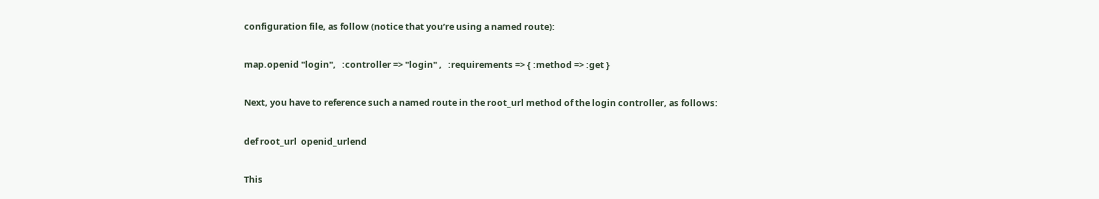configuration file, as follow (notice that you’re using a named route):

map.openid "login",   :controller => "login" ,   :requirements => { :method => :get }

Next, you have to reference such a named route in the root_url method of the login controller, as follows:

def root_url  openid_urlend

This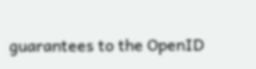guarantees to the OpenID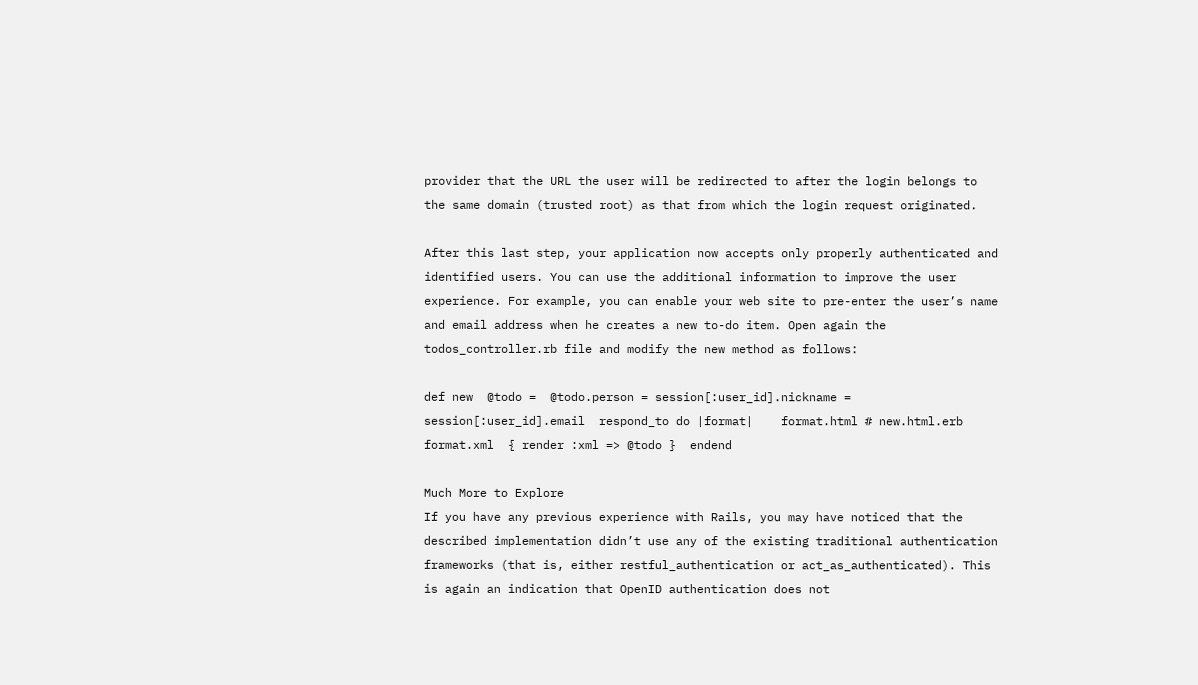provider that the URL the user will be redirected to after the login belongs to the same domain (trusted root) as that from which the login request originated.

After this last step, your application now accepts only properly authenticated and identified users. You can use the additional information to improve the user experience. For example, you can enable your web site to pre-enter the user’s name and email address when he creates a new to-do item. Open again the todos_controller.rb file and modify the new method as follows:

def new  @todo =  @todo.person = session[:user_id].nickname = session[:user_id].email  respond_to do |format|    format.html # new.html.erb    format.xml  { render :xml => @todo }  endend

Much More to Explore
If you have any previous experience with Rails, you may have noticed that the described implementation didn’t use any of the existing traditional authentication frameworks (that is, either restful_authentication or act_as_authenticated). This is again an indication that OpenID authentication does not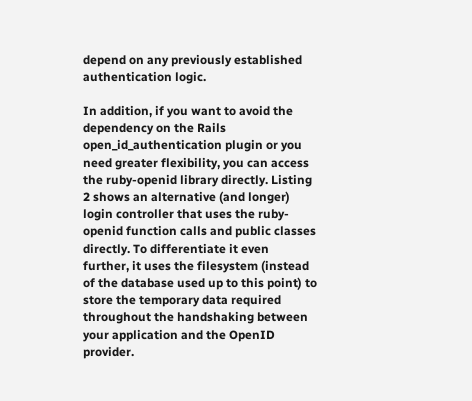depend on any previously established authentication logic.

In addition, if you want to avoid the dependency on the Rails open_id_authentication plugin or you need greater flexibility, you can access the ruby-openid library directly. Listing 2 shows an alternative (and longer) login controller that uses the ruby-openid function calls and public classes directly. To differentiate it even further, it uses the filesystem (instead of the database used up to this point) to store the temporary data required throughout the handshaking between your application and the OpenID provider.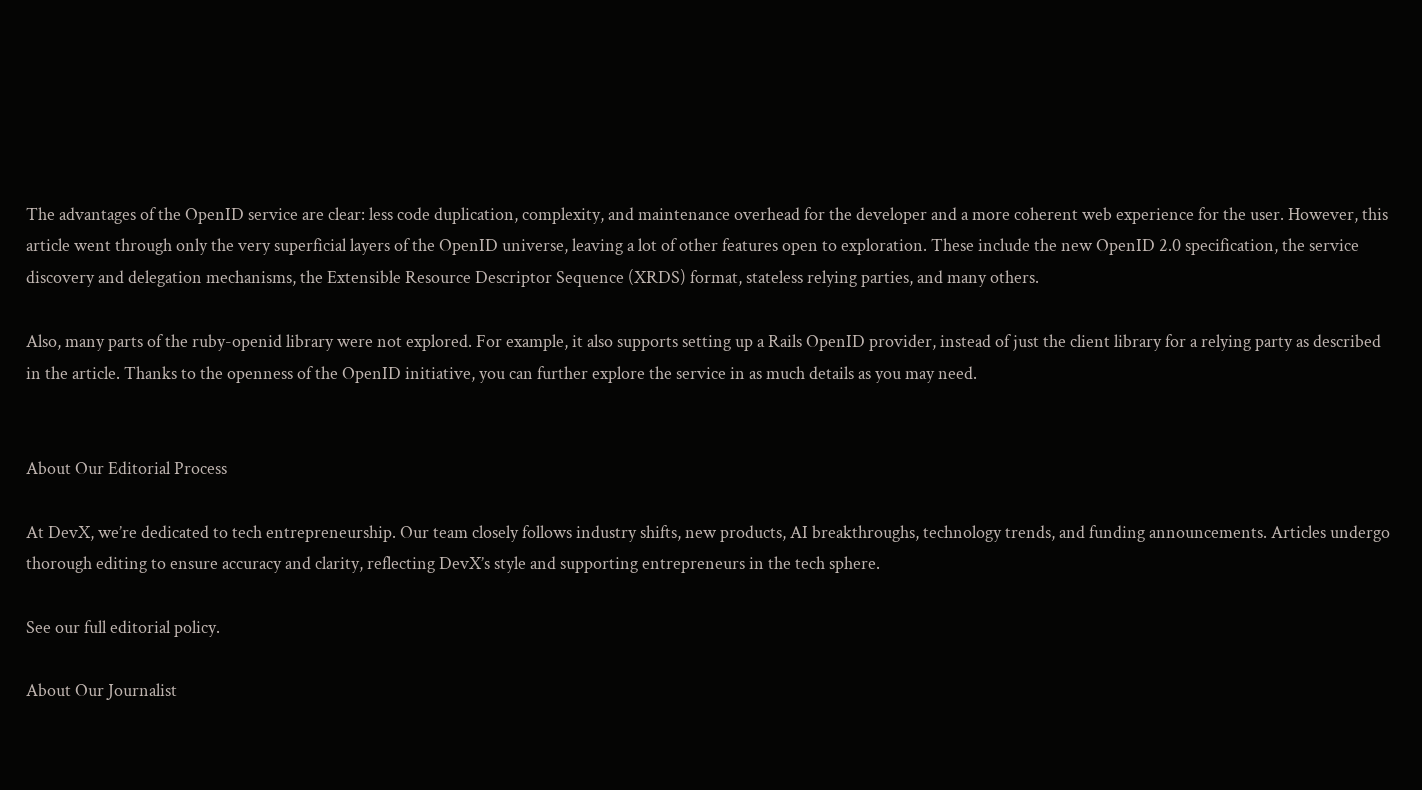The advantages of the OpenID service are clear: less code duplication, complexity, and maintenance overhead for the developer and a more coherent web experience for the user. However, this article went through only the very superficial layers of the OpenID universe, leaving a lot of other features open to exploration. These include the new OpenID 2.0 specification, the service discovery and delegation mechanisms, the Extensible Resource Descriptor Sequence (XRDS) format, stateless relying parties, and many others.

Also, many parts of the ruby-openid library were not explored. For example, it also supports setting up a Rails OpenID provider, instead of just the client library for a relying party as described in the article. Thanks to the openness of the OpenID initiative, you can further explore the service in as much details as you may need.


About Our Editorial Process

At DevX, we’re dedicated to tech entrepreneurship. Our team closely follows industry shifts, new products, AI breakthroughs, technology trends, and funding announcements. Articles undergo thorough editing to ensure accuracy and clarity, reflecting DevX’s style and supporting entrepreneurs in the tech sphere.

See our full editorial policy.

About Our Journalist